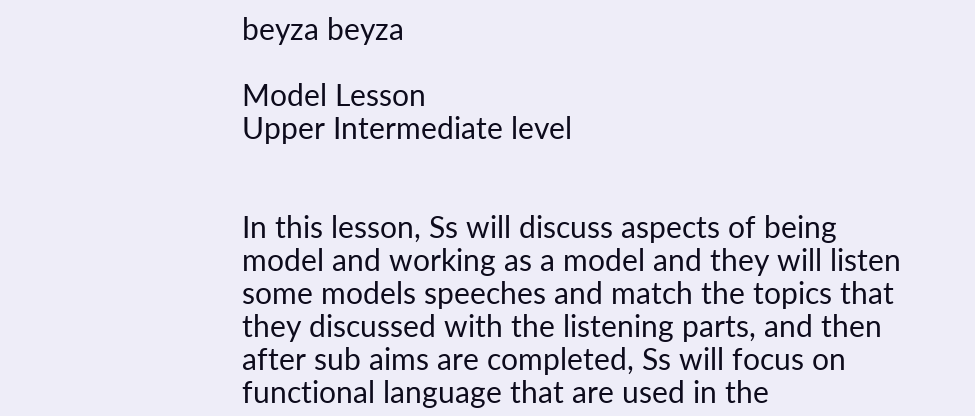beyza beyza

Model Lesson
Upper Intermediate level


In this lesson, Ss will discuss aspects of being model and working as a model and they will listen some models speeches and match the topics that they discussed with the listening parts, and then after sub aims are completed, Ss will focus on functional language that are used in the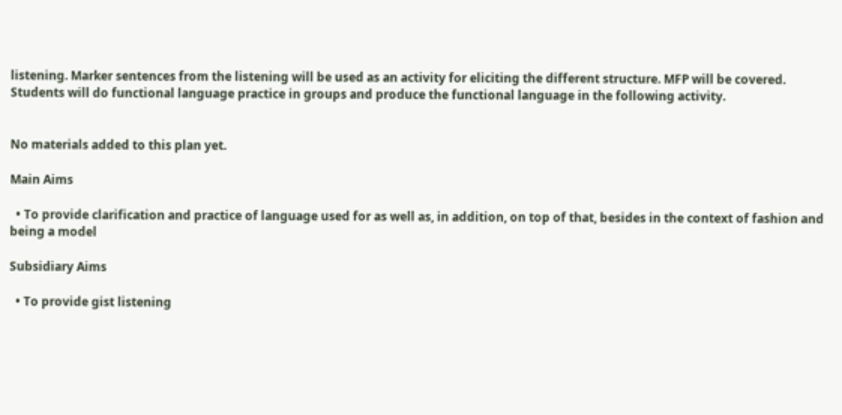listening. Marker sentences from the listening will be used as an activity for eliciting the different structure. MFP will be covered. Students will do functional language practice in groups and produce the functional language in the following activity.


No materials added to this plan yet.

Main Aims

  • To provide clarification and practice of language used for as well as, in addition, on top of that, besides in the context of fashion and being a model

Subsidiary Aims

  • To provide gist listening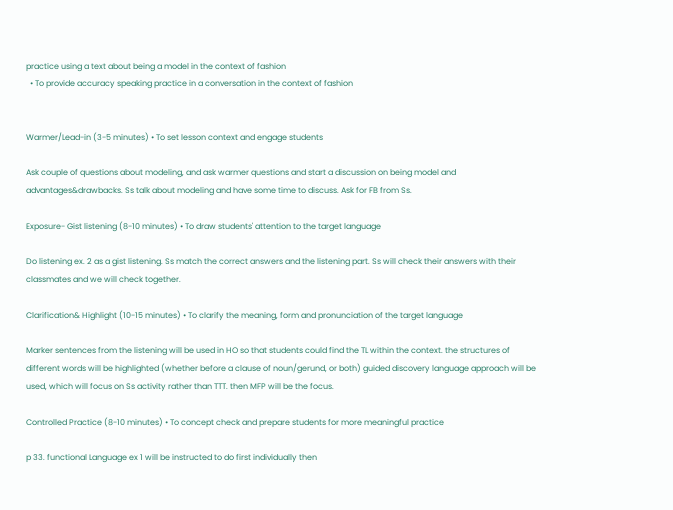practice using a text about being a model in the context of fashion
  • To provide accuracy speaking practice in a conversation in the context of fashion


Warmer/Lead-in (3-5 minutes) • To set lesson context and engage students

Ask couple of questions about modeling, and ask warmer questions and start a discussion on being model and advantages&drawbacks. Ss talk about modeling and have some time to discuss. Ask for FB from Ss.

Exposure- Gist listening (8-10 minutes) • To draw students' attention to the target language

Do listening ex. 2 as a gist listening. Ss match the correct answers and the listening part. Ss will check their answers with their classmates and we will check together.

Clarification& Highlight (10-15 minutes) • To clarify the meaning, form and pronunciation of the target language

Marker sentences from the listening will be used in HO so that students could find the TL within the context. the structures of different words will be highlighted (whether before a clause of noun/gerund, or both) guided discovery language approach will be used, which will focus on Ss activity rather than TTT. then MFP will be the focus.

Controlled Practice (8-10 minutes) • To concept check and prepare students for more meaningful practice

p 33. functional Language ex 1 will be instructed to do first individually then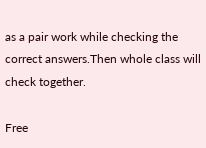as a pair work while checking the correct answers.Then whole class will check together.

Free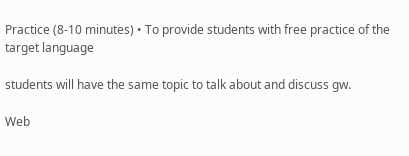Practice (8-10 minutes) • To provide students with free practice of the target language

students will have the same topic to talk about and discuss gw.

Web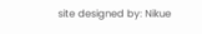site designed by: Nikue